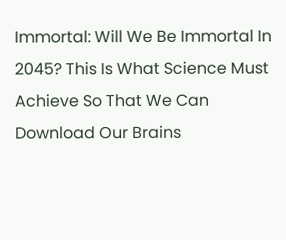Immortal: Will We Be Immortal In 2045? This Is What Science Must Achieve So That We Can Download Our Brains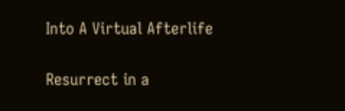Into A Virtual Afterlife

Resurrect in a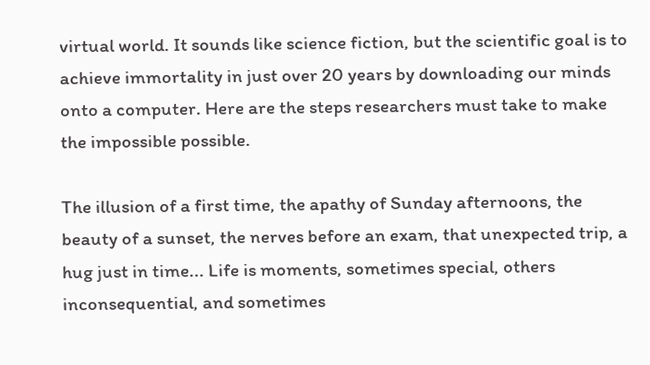virtual world. It sounds like science fiction, but the scientific goal is to achieve immortality in just over 20 years by downloading our minds onto a computer. Here are the steps researchers must take to make the impossible possible.

The illusion of a first time, the apathy of Sunday afternoons, the beauty of a sunset, the nerves before an exam, that unexpected trip, a hug just in time... Life is moments, sometimes special, others inconsequential, and sometimes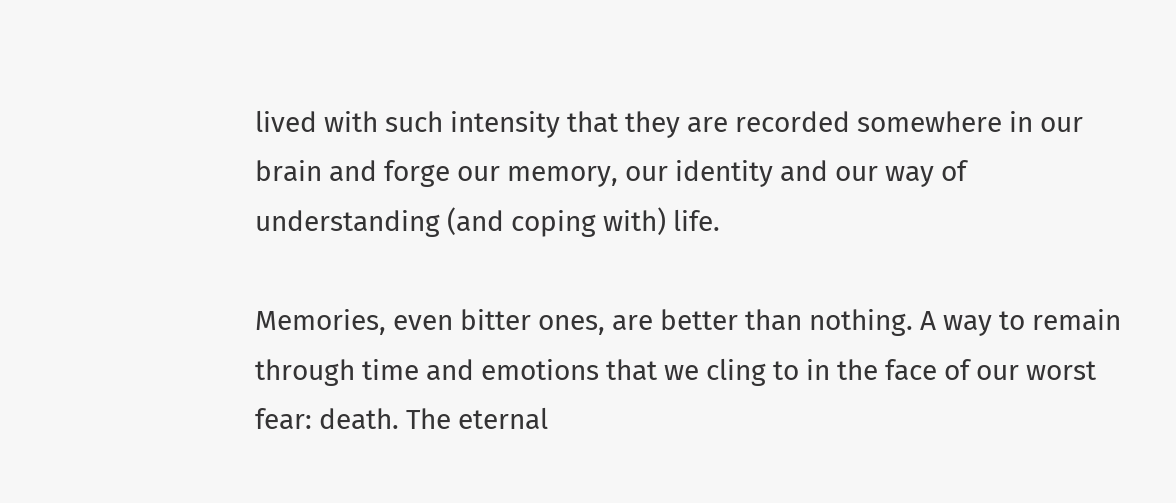lived with such intensity that they are recorded somewhere in our brain and forge our memory, our identity and our way of understanding (and coping with) life.

Memories, even bitter ones, are better than nothing. A way to remain through time and emotions that we cling to in the face of our worst fear: death. The eternal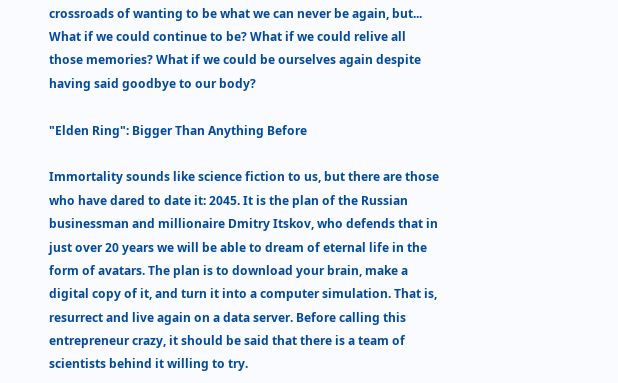crossroads of wanting to be what we can never be again, but... What if we could continue to be? What if we could relive all those memories? What if we could be ourselves again despite having said goodbye to our body?

"Elden Ring": Bigger Than Anything Before

Immortality sounds like science fiction to us, but there are those who have dared to date it: 2045. It is the plan of the Russian businessman and millionaire Dmitry Itskov, who defends that in just over 20 years we will be able to dream of eternal life in the form of avatars. The plan is to download your brain, make a digital copy of it, and turn it into a computer simulation. That is, resurrect and live again on a data server. Before calling this entrepreneur crazy, it should be said that there is a team of scientists behind it willing to try.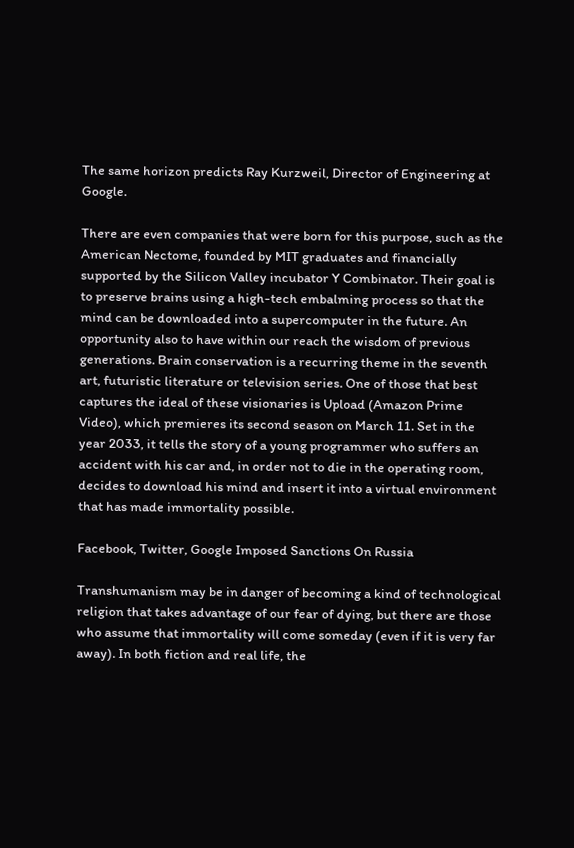The same horizon predicts Ray Kurzweil, Director of Engineering at Google.

There are even companies that were born for this purpose, such as the American Nectome, founded by MIT graduates and financially supported by the Silicon Valley incubator Y Combinator. Their goal is to preserve brains using a high-tech embalming process so that the mind can be downloaded into a supercomputer in the future. An opportunity also to have within our reach the wisdom of previous generations. Brain conservation is a recurring theme in the seventh art, futuristic literature or television series. One of those that best captures the ideal of these visionaries is Upload (Amazon Prime Video), which premieres its second season on March 11. Set in the year 2033, it tells the story of a young programmer who suffers an accident with his car and, in order not to die in the operating room, decides to download his mind and insert it into a virtual environment that has made immortality possible.

Facebook, Twitter, Google Imposed Sanctions On Russia

Transhumanism may be in danger of becoming a kind of technological religion that takes advantage of our fear of dying, but there are those who assume that immortality will come someday (even if it is very far away). In both fiction and real life, the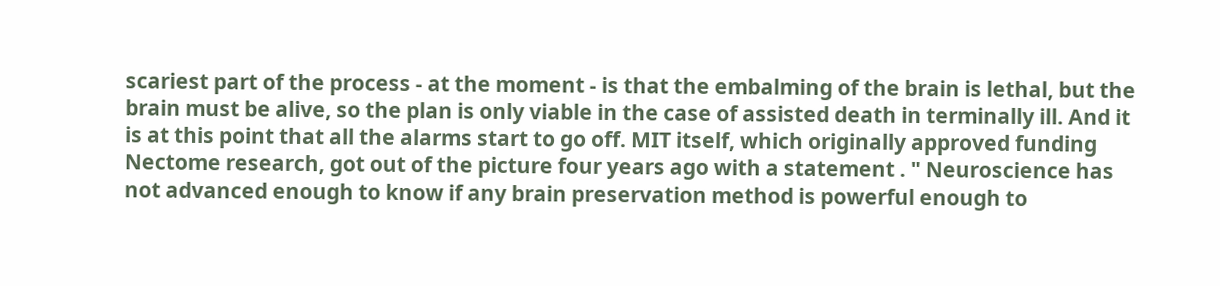scariest part of the process - at the moment - is that the embalming of the brain is lethal, but the brain must be alive, so the plan is only viable in the case of assisted death in terminally ill. And it is at this point that all the alarms start to go off. MIT itself, which originally approved funding Nectome research, got out of the picture four years ago with a statement . " Neuroscience has not advanced enough to know if any brain preservation method is powerful enough to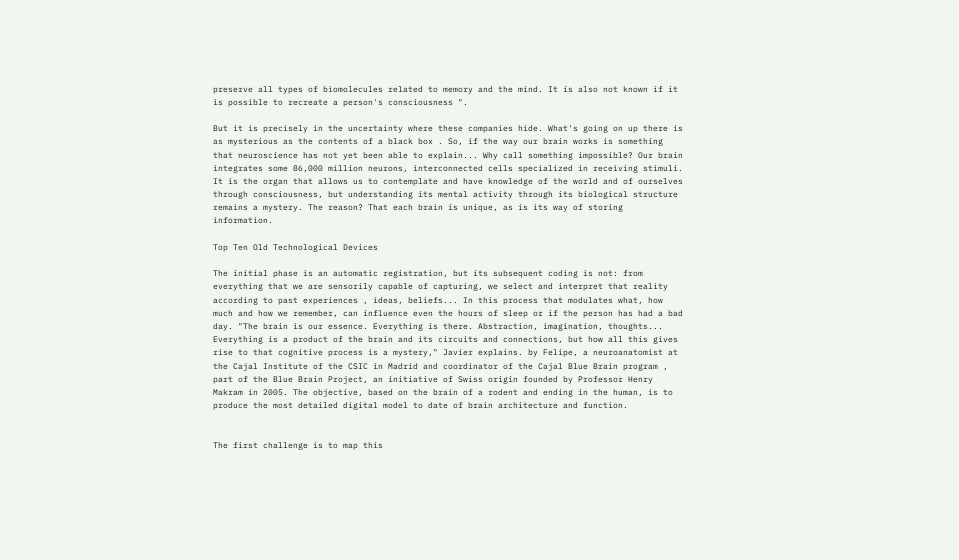preserve all types of biomolecules related to memory and the mind. It is also not known if it is possible to recreate a person's consciousness ".

But it is precisely in the uncertainty where these companies hide. What's going on up there is as mysterious as the contents of a black box . So, if the way our brain works is something that neuroscience has not yet been able to explain... Why call something impossible? Our brain integrates some 86,000 million neurons, interconnected cells specialized in receiving stimuli. It is the organ that allows us to contemplate and have knowledge of the world and of ourselves through consciousness, but understanding its mental activity through its biological structure remains a mystery. The reason? That each brain is unique, as is its way of storing information.

Top Ten Old Technological Devices

The initial phase is an automatic registration, but its subsequent coding is not: from everything that we are sensorily capable of capturing, we select and interpret that reality according to past experiences , ideas, beliefs... In this process that modulates what, how much and how we remember, can influence even the hours of sleep or if the person has had a bad day. "The brain is our essence. Everything is there. Abstraction, imagination, thoughts... Everything is a product of the brain and its circuits and connections, but how all this gives rise to that cognitive process is a mystery," Javier explains. by Felipe, a neuroanatomist at the Cajal Institute of the CSIC in Madrid and coordinator of the Cajal Blue Brain program , part of the Blue Brain Project, an initiative of Swiss origin founded by Professor Henry Makram in 2005. The objective, based on the brain of a rodent and ending in the human, is to produce the most detailed digital model to date of brain architecture and function.


The first challenge is to map this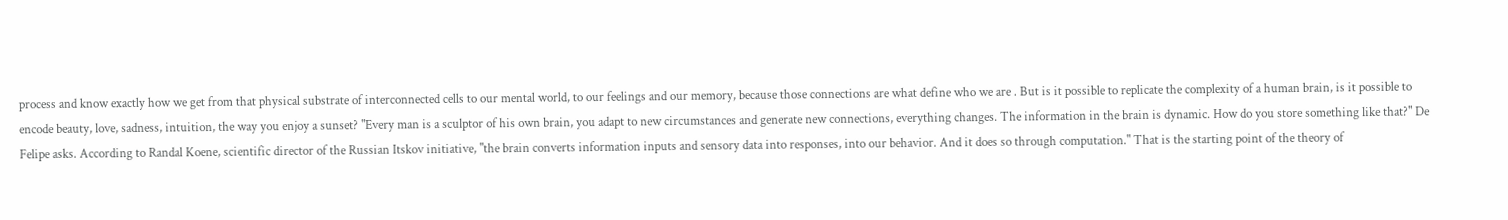process and know exactly how we get from that physical substrate of interconnected cells to our mental world, to our feelings and our memory, because those connections are what define who we are . But is it possible to replicate the complexity of a human brain, is it possible to encode beauty, love, sadness, intuition, the way you enjoy a sunset? "Every man is a sculptor of his own brain, you adapt to new circumstances and generate new connections, everything changes. The information in the brain is dynamic. How do you store something like that?" De Felipe asks. According to Randal Koene, scientific director of the Russian Itskov initiative, "the brain converts information inputs and sensory data into responses, into our behavior. And it does so through computation." That is the starting point of the theory of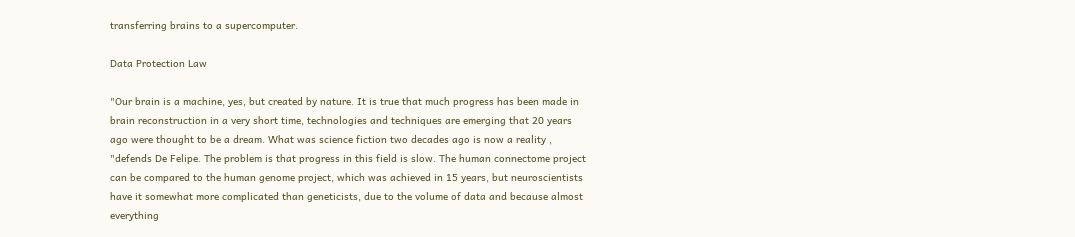transferring brains to a supercomputer.

Data Protection Law

"Our brain is a machine, yes, but created by nature. It is true that much progress has been made in brain reconstruction in a very short time, technologies and techniques are emerging that 20 years ago were thought to be a dream. What was science fiction two decades ago is now a reality , "defends De Felipe. The problem is that progress in this field is slow. The human connectome project can be compared to the human genome project, which was achieved in 15 years, but neuroscientists have it somewhat more complicated than geneticists, due to the volume of data and because almost everything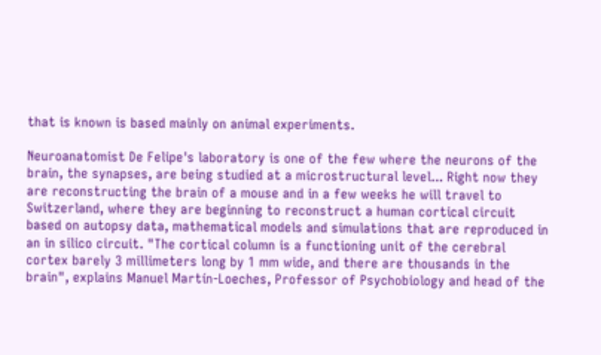that is known is based mainly on animal experiments.

Neuroanatomist De Felipe's laboratory is one of the few where the neurons of the brain, the synapses, are being studied at a microstructural level... Right now they are reconstructing the brain of a mouse and in a few weeks he will travel to Switzerland, where they are beginning to reconstruct a human cortical circuit based on autopsy data, mathematical models and simulations that are reproduced in an in silico circuit. "The cortical column is a functioning unit of the cerebral cortex barely 3 millimeters long by 1 mm wide, and there are thousands in the brain", explains Manuel Martín-Loeches, Professor of Psychobiology and head of the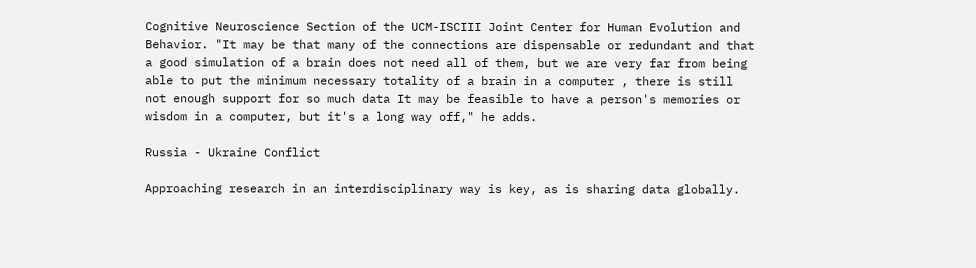Cognitive Neuroscience Section of the UCM-ISCIII Joint Center for Human Evolution and Behavior. "It may be that many of the connections are dispensable or redundant and that a good simulation of a brain does not need all of them, but we are very far from being able to put the minimum necessary totality of a brain in a computer , there is still not enough support for so much data It may be feasible to have a person's memories or wisdom in a computer, but it's a long way off," he adds.

Russia - Ukraine Conflict

Approaching research in an interdisciplinary way is key, as is sharing data globally.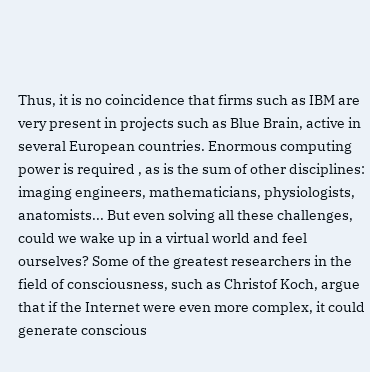Thus, it is no coincidence that firms such as IBM are very present in projects such as Blue Brain, active in several European countries. Enormous computing power is required , as is the sum of other disciplines: imaging engineers, mathematicians, physiologists, anatomists... But even solving all these challenges, could we wake up in a virtual world and feel ourselves? Some of the greatest researchers in the field of consciousness, such as Christof Koch, argue that if the Internet were even more complex, it could generate conscious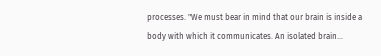processes. "We must bear in mind that our brain is inside a body with which it communicates. An isolated brain...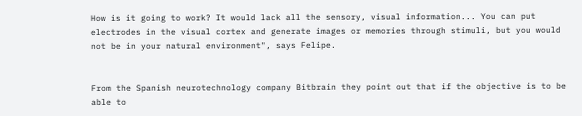How is it going to work? It would lack all the sensory, visual information... You can put electrodes in the visual cortex and generate images or memories through stimuli, but you would not be in your natural environment", says Felipe.


From the Spanish neurotechnology company Bitbrain they point out that if the objective is to be able to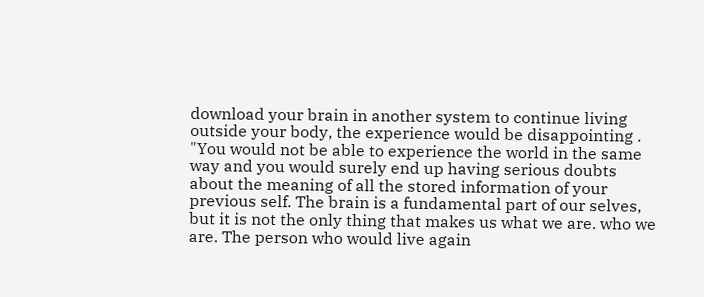download your brain in another system to continue living outside your body, the experience would be disappointing . "You would not be able to experience the world in the same way and you would surely end up having serious doubts about the meaning of all the stored information of your previous self. The brain is a fundamental part of our selves, but it is not the only thing that makes us what we are. who we are. The person who would live again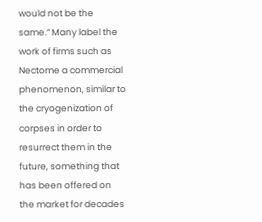would not be the same.” Many label the work of firms such as Nectome a commercial phenomenon, similar to the cryogenization of corpses in order to resurrect them in the future, something that has been offered on the market for decades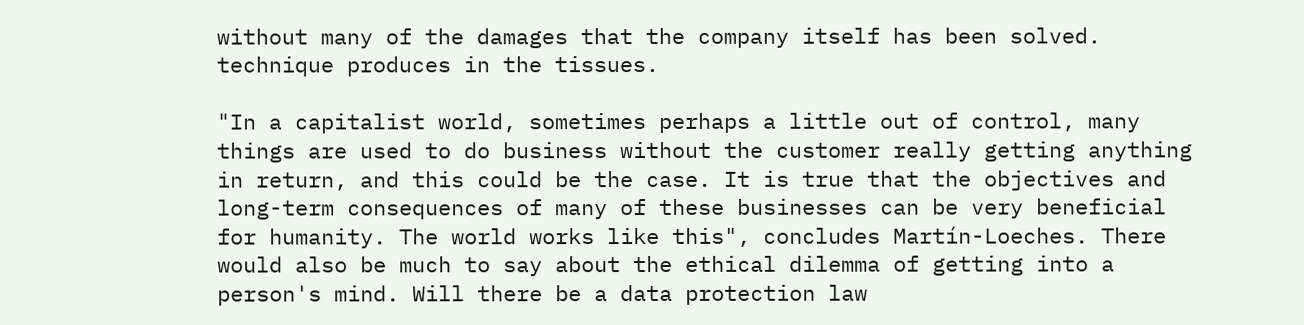without many of the damages that the company itself has been solved. technique produces in the tissues.

"In a capitalist world, sometimes perhaps a little out of control, many things are used to do business without the customer really getting anything in return, and this could be the case. It is true that the objectives and long-term consequences of many of these businesses can be very beneficial for humanity. The world works like this", concludes Martín-Loeches. There would also be much to say about the ethical dilemma of getting into a person's mind. Will there be a data protection law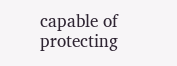capable of protecting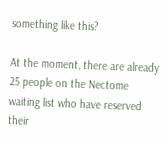something like this?

At the moment, there are already 25 people on the Nectome waiting list who have reserved their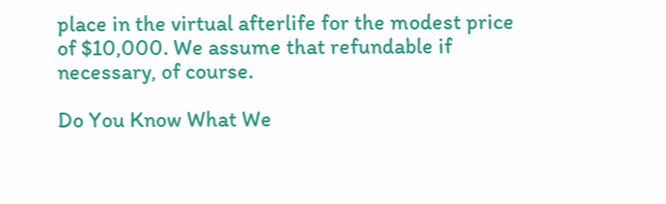place in the virtual afterlife for the modest price of $10,000. We assume that refundable if necessary, of course.

Do You Know What We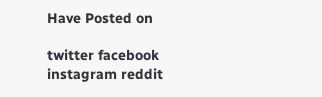Have Posted on

twitter facebook instagram reddit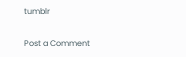tumblr

Post a Comment